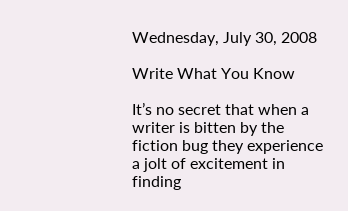Wednesday, July 30, 2008

Write What You Know

It’s no secret that when a writer is bitten by the fiction bug they experience a jolt of excitement in finding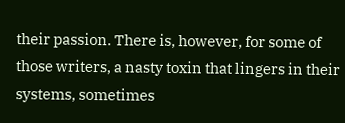their passion. There is, however, for some of those writers, a nasty toxin that lingers in their systems, sometimes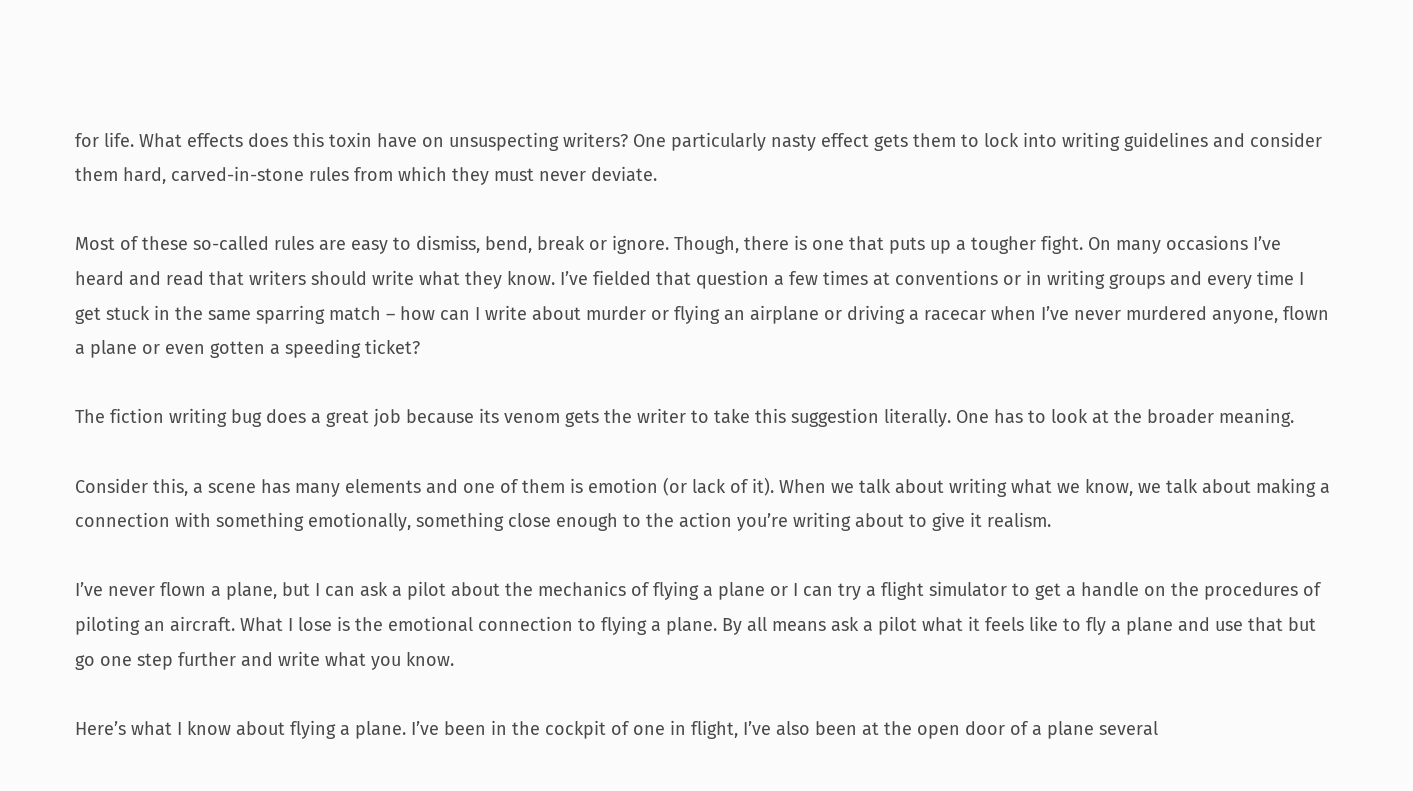for life. What effects does this toxin have on unsuspecting writers? One particularly nasty effect gets them to lock into writing guidelines and consider them hard, carved-in-stone rules from which they must never deviate.

Most of these so-called rules are easy to dismiss, bend, break or ignore. Though, there is one that puts up a tougher fight. On many occasions I’ve heard and read that writers should write what they know. I’ve fielded that question a few times at conventions or in writing groups and every time I get stuck in the same sparring match – how can I write about murder or flying an airplane or driving a racecar when I’ve never murdered anyone, flown a plane or even gotten a speeding ticket?

The fiction writing bug does a great job because its venom gets the writer to take this suggestion literally. One has to look at the broader meaning.

Consider this, a scene has many elements and one of them is emotion (or lack of it). When we talk about writing what we know, we talk about making a connection with something emotionally, something close enough to the action you’re writing about to give it realism.

I’ve never flown a plane, but I can ask a pilot about the mechanics of flying a plane or I can try a flight simulator to get a handle on the procedures of piloting an aircraft. What I lose is the emotional connection to flying a plane. By all means ask a pilot what it feels like to fly a plane and use that but go one step further and write what you know.

Here’s what I know about flying a plane. I’ve been in the cockpit of one in flight, I’ve also been at the open door of a plane several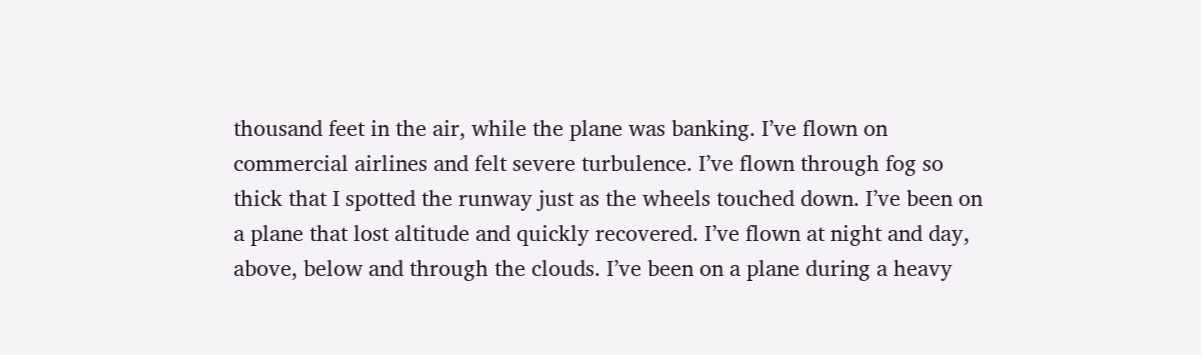thousand feet in the air, while the plane was banking. I’ve flown on commercial airlines and felt severe turbulence. I’ve flown through fog so thick that I spotted the runway just as the wheels touched down. I’ve been on a plane that lost altitude and quickly recovered. I’ve flown at night and day, above, below and through the clouds. I’ve been on a plane during a heavy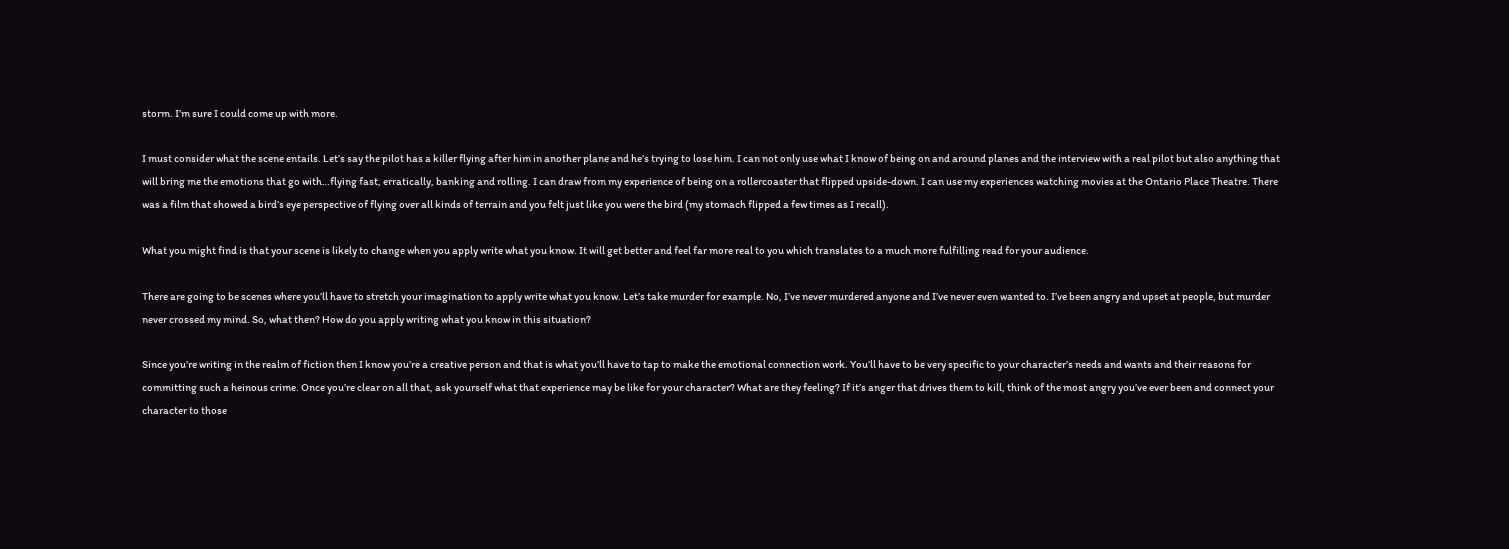storm. I’m sure I could come up with more.

I must consider what the scene entails. Let’s say the pilot has a killer flying after him in another plane and he’s trying to lose him. I can not only use what I know of being on and around planes and the interview with a real pilot but also anything that will bring me the emotions that go with…flying fast, erratically, banking and rolling. I can draw from my experience of being on a rollercoaster that flipped upside-down. I can use my experiences watching movies at the Ontario Place Theatre. There was a film that showed a bird’s eye perspective of flying over all kinds of terrain and you felt just like you were the bird (my stomach flipped a few times as I recall).

What you might find is that your scene is likely to change when you apply write what you know. It will get better and feel far more real to you which translates to a much more fulfilling read for your audience.

There are going to be scenes where you’ll have to stretch your imagination to apply write what you know. Let’s take murder for example. No, I’ve never murdered anyone and I’ve never even wanted to. I’ve been angry and upset at people, but murder never crossed my mind. So, what then? How do you apply writing what you know in this situation?

Since you’re writing in the realm of fiction then I know you’re a creative person and that is what you’ll have to tap to make the emotional connection work. You’ll have to be very specific to your character’s needs and wants and their reasons for committing such a heinous crime. Once you’re clear on all that, ask yourself what that experience may be like for your character? What are they feeling? If it’s anger that drives them to kill, think of the most angry you’ve ever been and connect your character to those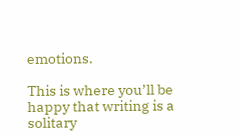emotions.

This is where you’ll be happy that writing is a solitary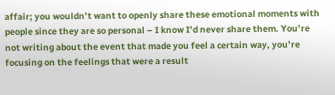affair; you wouldn’t want to openly share these emotional moments with people since they are so personal – I know I’d never share them. You’re not writing about the event that made you feel a certain way, you’re focusing on the feelings that were a result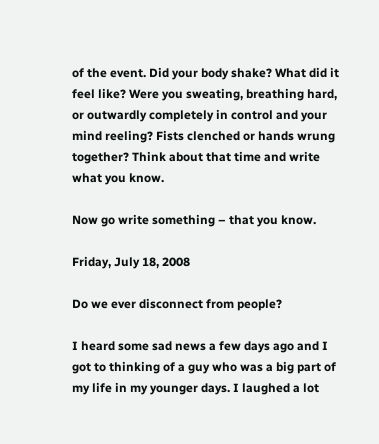of the event. Did your body shake? What did it feel like? Were you sweating, breathing hard, or outwardly completely in control and your mind reeling? Fists clenched or hands wrung together? Think about that time and write what you know.

Now go write something – that you know.

Friday, July 18, 2008

Do we ever disconnect from people?

I heard some sad news a few days ago and I got to thinking of a guy who was a big part of my life in my younger days. I laughed a lot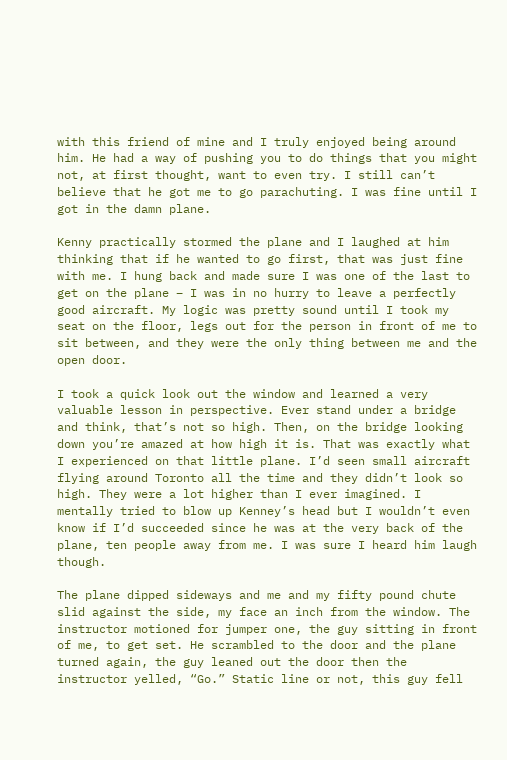with this friend of mine and I truly enjoyed being around him. He had a way of pushing you to do things that you might not, at first thought, want to even try. I still can’t believe that he got me to go parachuting. I was fine until I got in the damn plane.

Kenny practically stormed the plane and I laughed at him thinking that if he wanted to go first, that was just fine with me. I hung back and made sure I was one of the last to get on the plane – I was in no hurry to leave a perfectly good aircraft. My logic was pretty sound until I took my seat on the floor, legs out for the person in front of me to sit between, and they were the only thing between me and the open door.

I took a quick look out the window and learned a very valuable lesson in perspective. Ever stand under a bridge and think, that’s not so high. Then, on the bridge looking down you’re amazed at how high it is. That was exactly what I experienced on that little plane. I’d seen small aircraft flying around Toronto all the time and they didn’t look so high. They were a lot higher than I ever imagined. I mentally tried to blow up Kenney’s head but I wouldn’t even know if I’d succeeded since he was at the very back of the plane, ten people away from me. I was sure I heard him laugh though.

The plane dipped sideways and me and my fifty pound chute slid against the side, my face an inch from the window. The instructor motioned for jumper one, the guy sitting in front of me, to get set. He scrambled to the door and the plane turned again, the guy leaned out the door then the instructor yelled, “Go.” Static line or not, this guy fell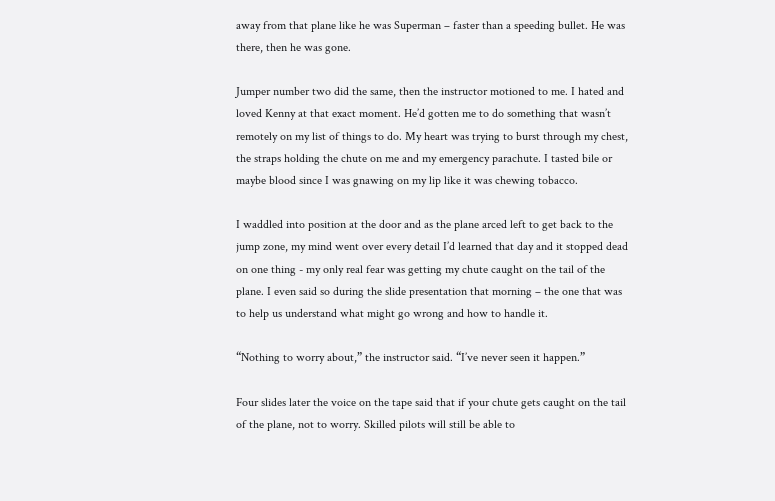away from that plane like he was Superman – faster than a speeding bullet. He was there, then he was gone.

Jumper number two did the same, then the instructor motioned to me. I hated and loved Kenny at that exact moment. He’d gotten me to do something that wasn’t remotely on my list of things to do. My heart was trying to burst through my chest, the straps holding the chute on me and my emergency parachute. I tasted bile or maybe blood since I was gnawing on my lip like it was chewing tobacco.

I waddled into position at the door and as the plane arced left to get back to the jump zone, my mind went over every detail I’d learned that day and it stopped dead on one thing - my only real fear was getting my chute caught on the tail of the plane. I even said so during the slide presentation that morning – the one that was to help us understand what might go wrong and how to handle it.

“Nothing to worry about,” the instructor said. “I’ve never seen it happen.”

Four slides later the voice on the tape said that if your chute gets caught on the tail of the plane, not to worry. Skilled pilots will still be able to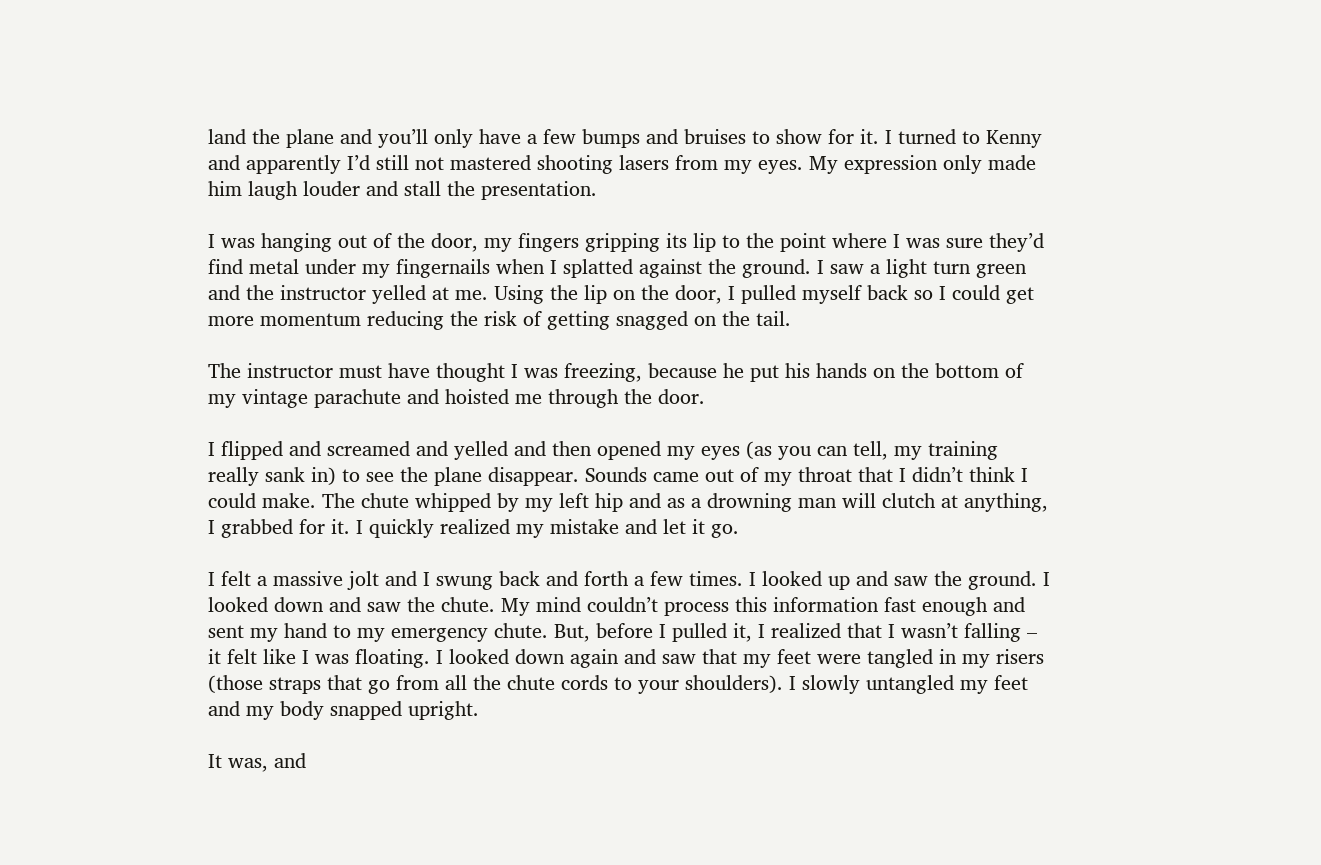land the plane and you’ll only have a few bumps and bruises to show for it. I turned to Kenny and apparently I’d still not mastered shooting lasers from my eyes. My expression only made him laugh louder and stall the presentation.

I was hanging out of the door, my fingers gripping its lip to the point where I was sure they’d find metal under my fingernails when I splatted against the ground. I saw a light turn green and the instructor yelled at me. Using the lip on the door, I pulled myself back so I could get more momentum reducing the risk of getting snagged on the tail.

The instructor must have thought I was freezing, because he put his hands on the bottom of my vintage parachute and hoisted me through the door.

I flipped and screamed and yelled and then opened my eyes (as you can tell, my training really sank in) to see the plane disappear. Sounds came out of my throat that I didn’t think I could make. The chute whipped by my left hip and as a drowning man will clutch at anything, I grabbed for it. I quickly realized my mistake and let it go.

I felt a massive jolt and I swung back and forth a few times. I looked up and saw the ground. I looked down and saw the chute. My mind couldn’t process this information fast enough and sent my hand to my emergency chute. But, before I pulled it, I realized that I wasn’t falling – it felt like I was floating. I looked down again and saw that my feet were tangled in my risers (those straps that go from all the chute cords to your shoulders). I slowly untangled my feet and my body snapped upright.

It was, and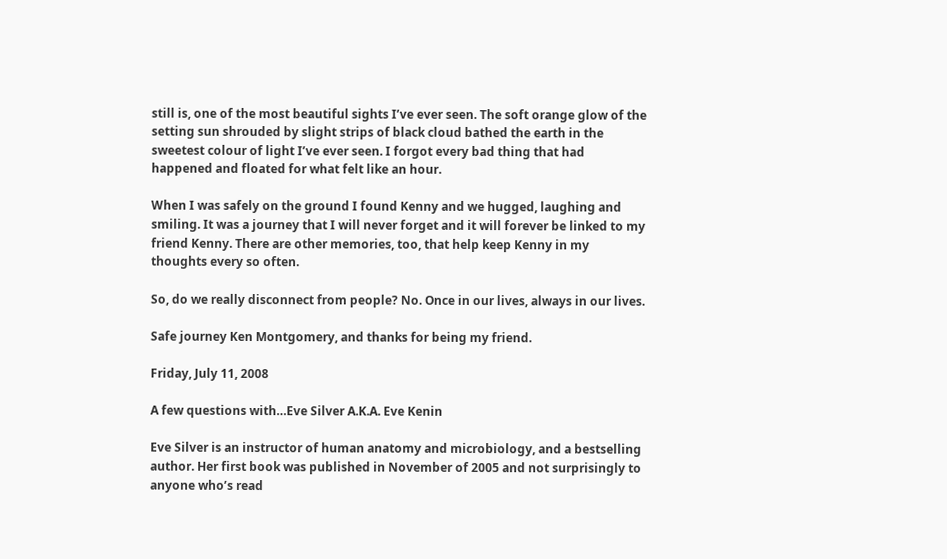still is, one of the most beautiful sights I’ve ever seen. The soft orange glow of the setting sun shrouded by slight strips of black cloud bathed the earth in the sweetest colour of light I’ve ever seen. I forgot every bad thing that had happened and floated for what felt like an hour.

When I was safely on the ground I found Kenny and we hugged, laughing and smiling. It was a journey that I will never forget and it will forever be linked to my friend Kenny. There are other memories, too, that help keep Kenny in my thoughts every so often.

So, do we really disconnect from people? No. Once in our lives, always in our lives.

Safe journey Ken Montgomery, and thanks for being my friend.

Friday, July 11, 2008

A few questions with…Eve Silver A.K.A. Eve Kenin

Eve Silver is an instructor of human anatomy and microbiology, and a bestselling author. Her first book was published in November of 2005 and not surprisingly to anyone who’s read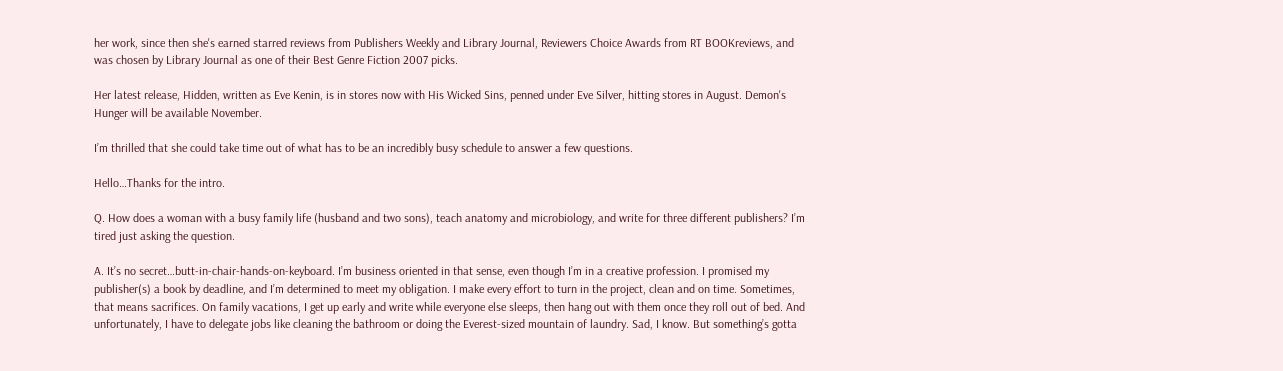her work, since then she's earned starred reviews from Publishers Weekly and Library Journal, Reviewers Choice Awards from RT BOOKreviews, and was chosen by Library Journal as one of their Best Genre Fiction 2007 picks.

Her latest release, Hidden, written as Eve Kenin, is in stores now with His Wicked Sins, penned under Eve Silver, hitting stores in August. Demon's Hunger will be available November.

I’m thrilled that she could take time out of what has to be an incredibly busy schedule to answer a few questions.

Hello…Thanks for the intro.

Q. How does a woman with a busy family life (husband and two sons), teach anatomy and microbiology, and write for three different publishers? I’m tired just asking the question.

A. It’s no secret…butt-in-chair-hands-on-keyboard. I’m business oriented in that sense, even though I’m in a creative profession. I promised my publisher(s) a book by deadline, and I’m determined to meet my obligation. I make every effort to turn in the project, clean and on time. Sometimes, that means sacrifices. On family vacations, I get up early and write while everyone else sleeps, then hang out with them once they roll out of bed. And unfortunately, I have to delegate jobs like cleaning the bathroom or doing the Everest-sized mountain of laundry. Sad, I know. But something’s gotta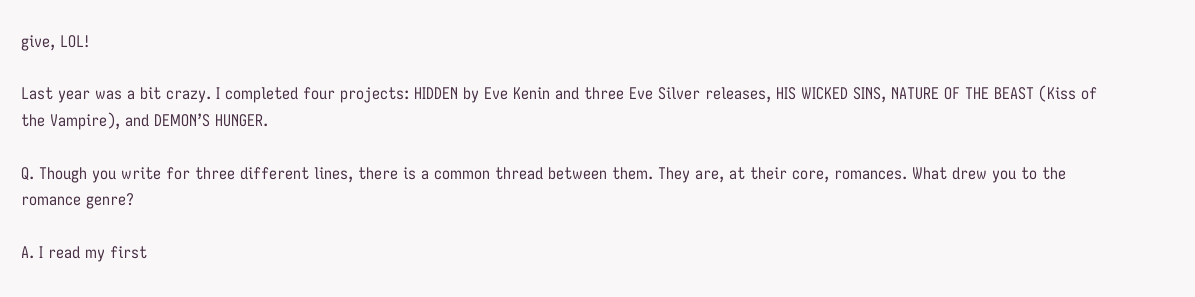give, LOL!

Last year was a bit crazy. I completed four projects: HIDDEN by Eve Kenin and three Eve Silver releases, HIS WICKED SINS, NATURE OF THE BEAST (Kiss of the Vampire), and DEMON’S HUNGER.

Q. Though you write for three different lines, there is a common thread between them. They are, at their core, romances. What drew you to the romance genre?

A. I read my first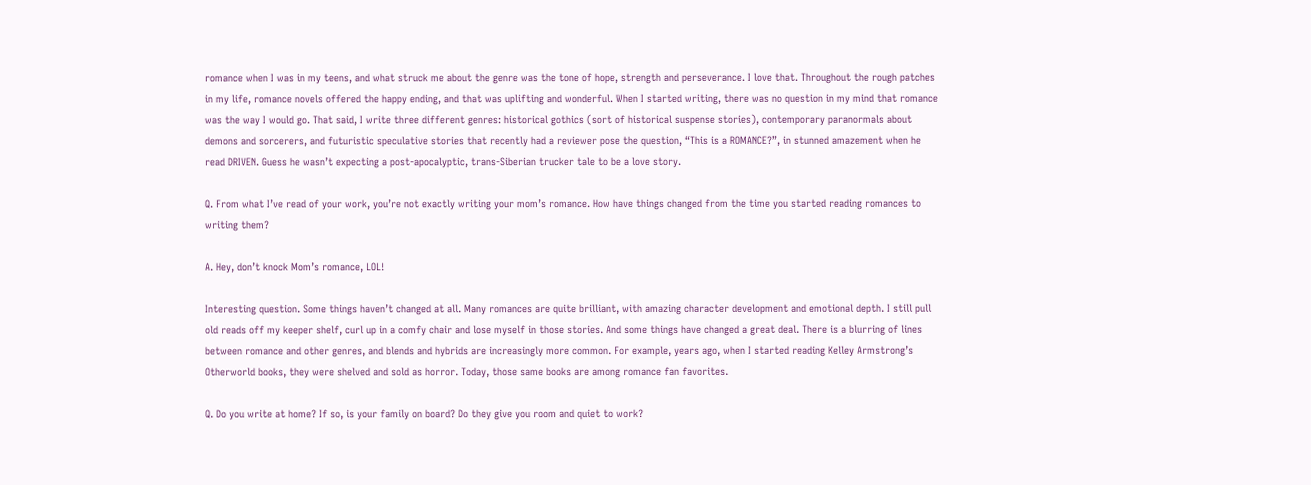romance when I was in my teens, and what struck me about the genre was the tone of hope, strength and perseverance. I love that. Throughout the rough patches in my life, romance novels offered the happy ending, and that was uplifting and wonderful. When I started writing, there was no question in my mind that romance was the way I would go. That said, I write three different genres: historical gothics (sort of historical suspense stories), contemporary paranormals about demons and sorcerers, and futuristic speculative stories that recently had a reviewer pose the question, “This is a ROMANCE?”, in stunned amazement when he read DRIVEN. Guess he wasn’t expecting a post-apocalyptic, trans-Siberian trucker tale to be a love story.

Q. From what I’ve read of your work, you’re not exactly writing your mom’s romance. How have things changed from the time you started reading romances to writing them?

A. Hey, don’t knock Mom’s romance, LOL!

Interesting question. Some things haven’t changed at all. Many romances are quite brilliant, with amazing character development and emotional depth. I still pull old reads off my keeper shelf, curl up in a comfy chair and lose myself in those stories. And some things have changed a great deal. There is a blurring of lines between romance and other genres, and blends and hybrids are increasingly more common. For example, years ago, when I started reading Kelley Armstrong’s Otherworld books, they were shelved and sold as horror. Today, those same books are among romance fan favorites.

Q. Do you write at home? If so, is your family on board? Do they give you room and quiet to work?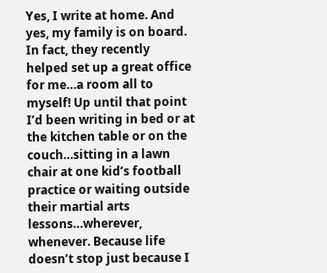Yes, I write at home. And yes, my family is on board. In fact, they recently helped set up a great office for me…a room all to myself! Up until that point I’d been writing in bed or at the kitchen table or on the couch…sitting in a lawn chair at one kid’s football practice or waiting outside their martial arts lessons…wherever, whenever. Because life doesn’t stop just because I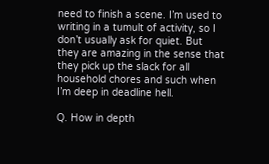need to finish a scene. I’m used to writing in a tumult of activity, so I don’t usually ask for quiet. But they are amazing in the sense that they pick up the slack for all household chores and such when I’m deep in deadline hell.

Q. How in depth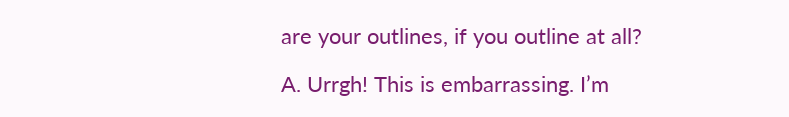are your outlines, if you outline at all?

A. Urrgh! This is embarrassing. I’m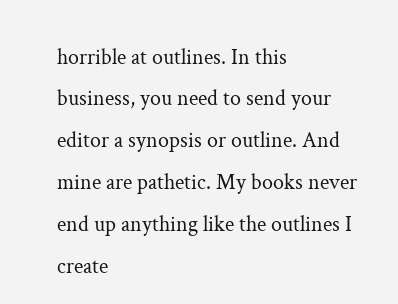horrible at outlines. In this business, you need to send your editor a synopsis or outline. And mine are pathetic. My books never end up anything like the outlines I create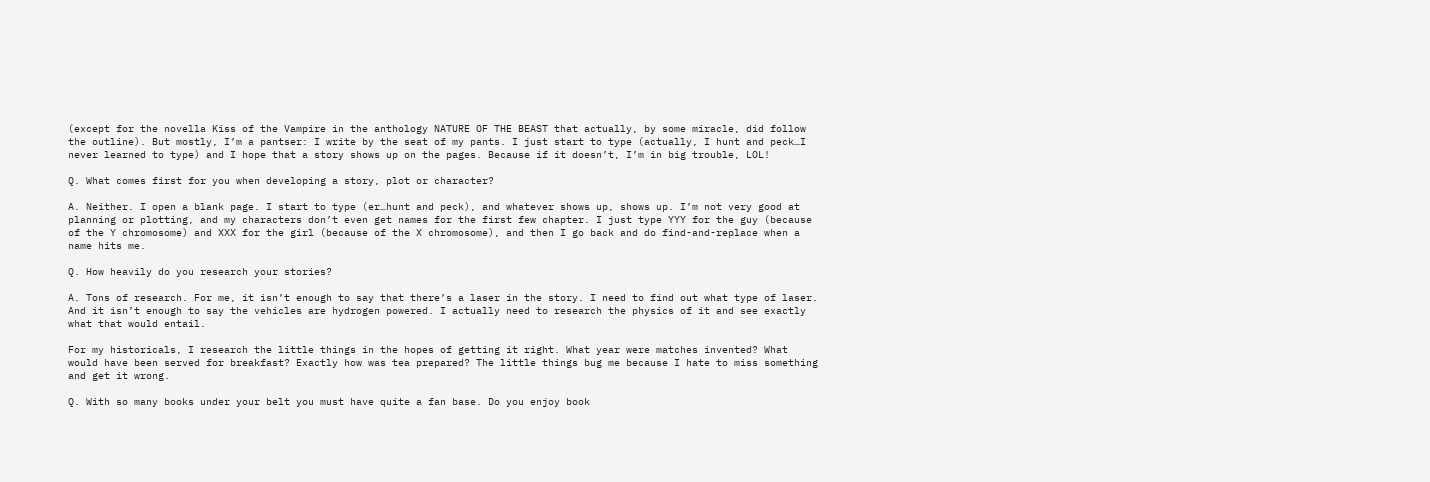(except for the novella Kiss of the Vampire in the anthology NATURE OF THE BEAST that actually, by some miracle, did follow the outline). But mostly, I’m a pantser: I write by the seat of my pants. I just start to type (actually, I hunt and peck…I never learned to type) and I hope that a story shows up on the pages. Because if it doesn’t, I’m in big trouble, LOL!

Q. What comes first for you when developing a story, plot or character?

A. Neither. I open a blank page. I start to type (er…hunt and peck), and whatever shows up, shows up. I’m not very good at planning or plotting, and my characters don’t even get names for the first few chapter. I just type YYY for the guy (because of the Y chromosome) and XXX for the girl (because of the X chromosome), and then I go back and do find-and-replace when a name hits me.

Q. How heavily do you research your stories?

A. Tons of research. For me, it isn’t enough to say that there’s a laser in the story. I need to find out what type of laser. And it isn’t enough to say the vehicles are hydrogen powered. I actually need to research the physics of it and see exactly what that would entail.

For my historicals, I research the little things in the hopes of getting it right. What year were matches invented? What would have been served for breakfast? Exactly how was tea prepared? The little things bug me because I hate to miss something and get it wrong.

Q. With so many books under your belt you must have quite a fan base. Do you enjoy book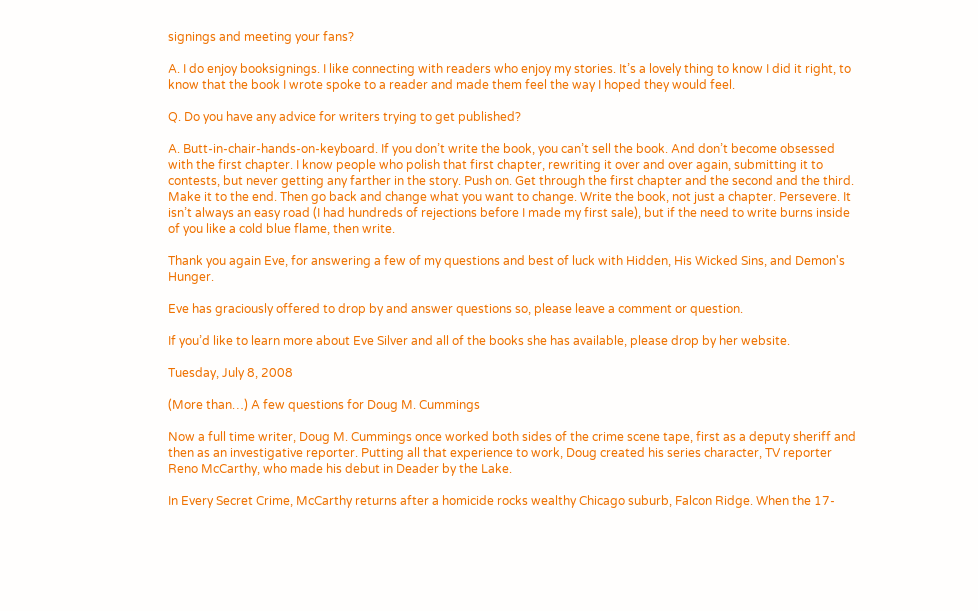signings and meeting your fans?

A. I do enjoy booksignings. I like connecting with readers who enjoy my stories. It’s a lovely thing to know I did it right, to know that the book I wrote spoke to a reader and made them feel the way I hoped they would feel.

Q. Do you have any advice for writers trying to get published?

A. Butt-in-chair-hands-on-keyboard. If you don’t write the book, you can’t sell the book. And don’t become obsessed with the first chapter. I know people who polish that first chapter, rewriting it over and over again, submitting it to contests, but never getting any farther in the story. Push on. Get through the first chapter and the second and the third. Make it to the end. Then go back and change what you want to change. Write the book, not just a chapter. Persevere. It isn’t always an easy road (I had hundreds of rejections before I made my first sale), but if the need to write burns inside of you like a cold blue flame, then write.

Thank you again Eve, for answering a few of my questions and best of luck with Hidden, His Wicked Sins, and Demon's Hunger.

Eve has graciously offered to drop by and answer questions so, please leave a comment or question.

If you’d like to learn more about Eve Silver and all of the books she has available, please drop by her website.

Tuesday, July 8, 2008

(More than…) A few questions for Doug M. Cummings

Now a full time writer, Doug M. Cummings once worked both sides of the crime scene tape, first as a deputy sheriff and then as an investigative reporter. Putting all that experience to work, Doug created his series character, TV reporter Reno McCarthy, who made his debut in Deader by the Lake.

In Every Secret Crime, McCarthy returns after a homicide rocks wealthy Chicago suburb, Falcon Ridge. When the 17-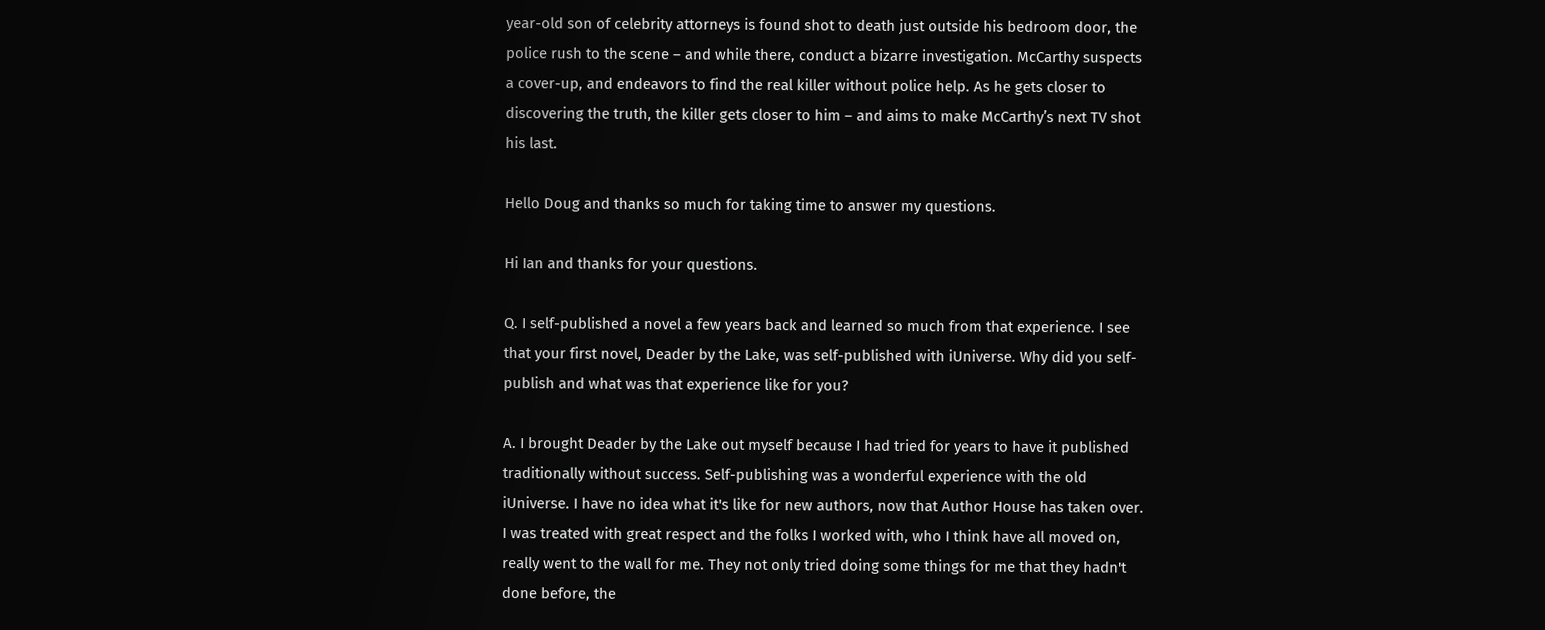year-old son of celebrity attorneys is found shot to death just outside his bedroom door, the police rush to the scene – and while there, conduct a bizarre investigation. McCarthy suspects a cover-up, and endeavors to find the real killer without police help. As he gets closer to discovering the truth, the killer gets closer to him – and aims to make McCarthy’s next TV shot his last.

Hello Doug and thanks so much for taking time to answer my questions.

Hi Ian and thanks for your questions.

Q. I self-published a novel a few years back and learned so much from that experience. I see that your first novel, Deader by the Lake, was self-published with iUniverse. Why did you self-publish and what was that experience like for you?

A. I brought Deader by the Lake out myself because I had tried for years to have it published traditionally without success. Self-publishing was a wonderful experience with the old iUniverse. I have no idea what it's like for new authors, now that Author House has taken over. I was treated with great respect and the folks I worked with, who I think have all moved on, really went to the wall for me. They not only tried doing some things for me that they hadn't done before, the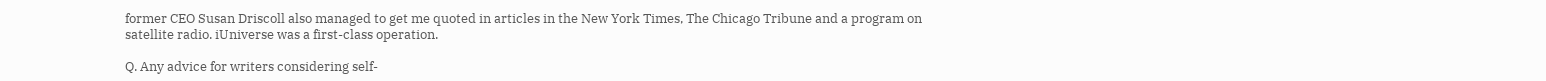former CEO Susan Driscoll also managed to get me quoted in articles in the New York Times, The Chicago Tribune and a program on satellite radio. iUniverse was a first-class operation.

Q. Any advice for writers considering self-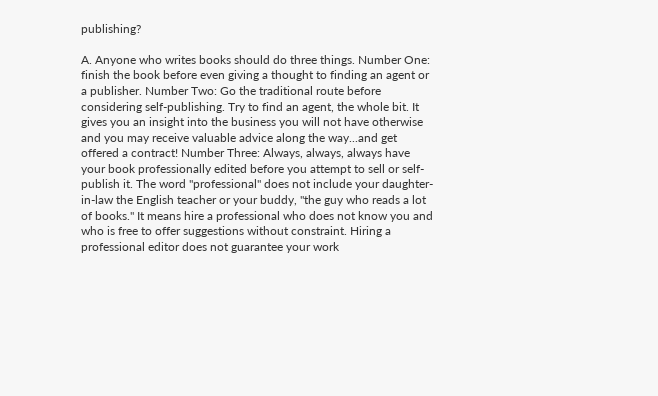publishing?

A. Anyone who writes books should do three things. Number One: finish the book before even giving a thought to finding an agent or a publisher. Number Two: Go the traditional route before considering self-publishing. Try to find an agent, the whole bit. It gives you an insight into the business you will not have otherwise and you may receive valuable advice along the way...and get offered a contract! Number Three: Always, always, always have your book professionally edited before you attempt to sell or self-publish it. The word "professional" does not include your daughter-in-law the English teacher or your buddy, "the guy who reads a lot of books." It means hire a professional who does not know you and who is free to offer suggestions without constraint. Hiring a professional editor does not guarantee your work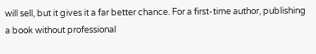will sell, but it gives it a far better chance. For a first-time author, publishing a book without professional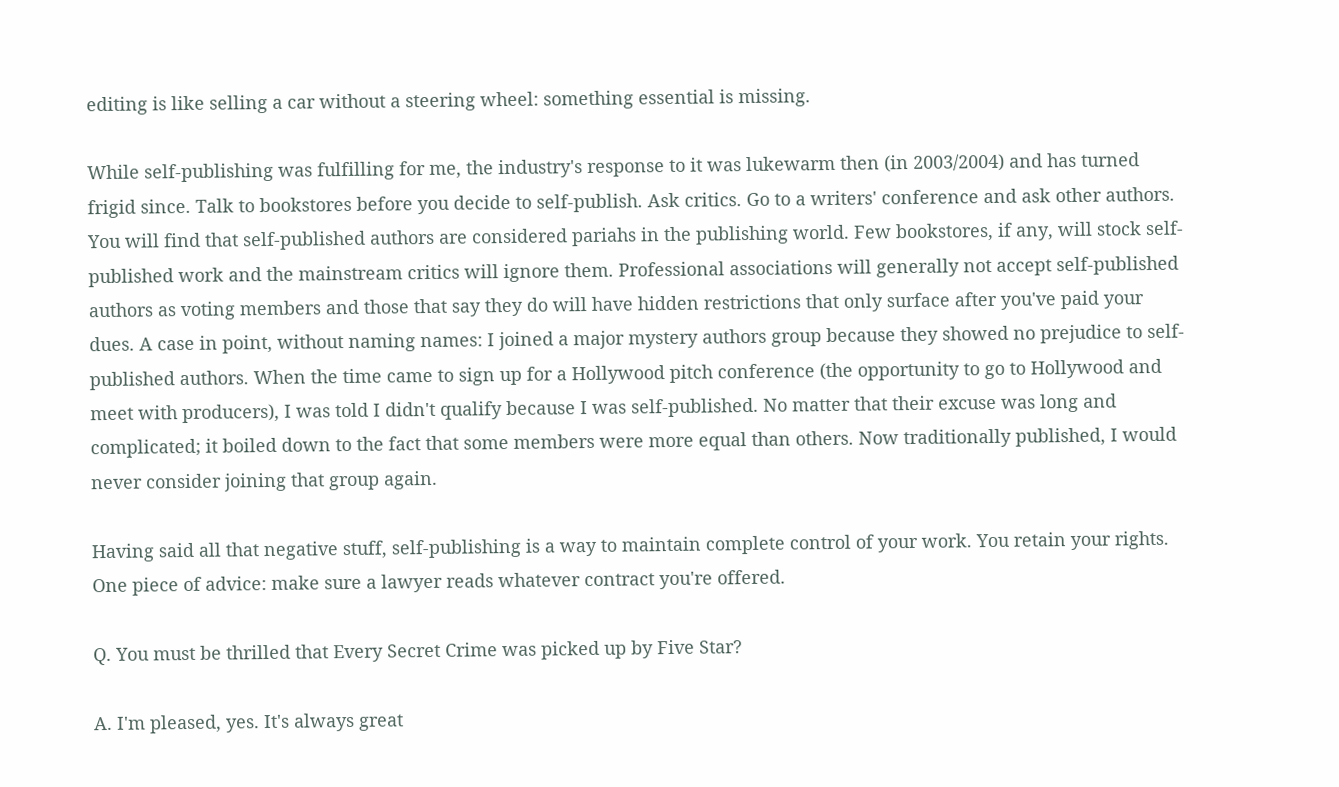editing is like selling a car without a steering wheel: something essential is missing.

While self-publishing was fulfilling for me, the industry's response to it was lukewarm then (in 2003/2004) and has turned frigid since. Talk to bookstores before you decide to self-publish. Ask critics. Go to a writers' conference and ask other authors. You will find that self-published authors are considered pariahs in the publishing world. Few bookstores, if any, will stock self-published work and the mainstream critics will ignore them. Professional associations will generally not accept self-published authors as voting members and those that say they do will have hidden restrictions that only surface after you've paid your dues. A case in point, without naming names: I joined a major mystery authors group because they showed no prejudice to self-published authors. When the time came to sign up for a Hollywood pitch conference (the opportunity to go to Hollywood and meet with producers), I was told I didn't qualify because I was self-published. No matter that their excuse was long and complicated; it boiled down to the fact that some members were more equal than others. Now traditionally published, I would never consider joining that group again.

Having said all that negative stuff, self-publishing is a way to maintain complete control of your work. You retain your rights. One piece of advice: make sure a lawyer reads whatever contract you're offered.

Q. You must be thrilled that Every Secret Crime was picked up by Five Star?

A. I'm pleased, yes. It's always great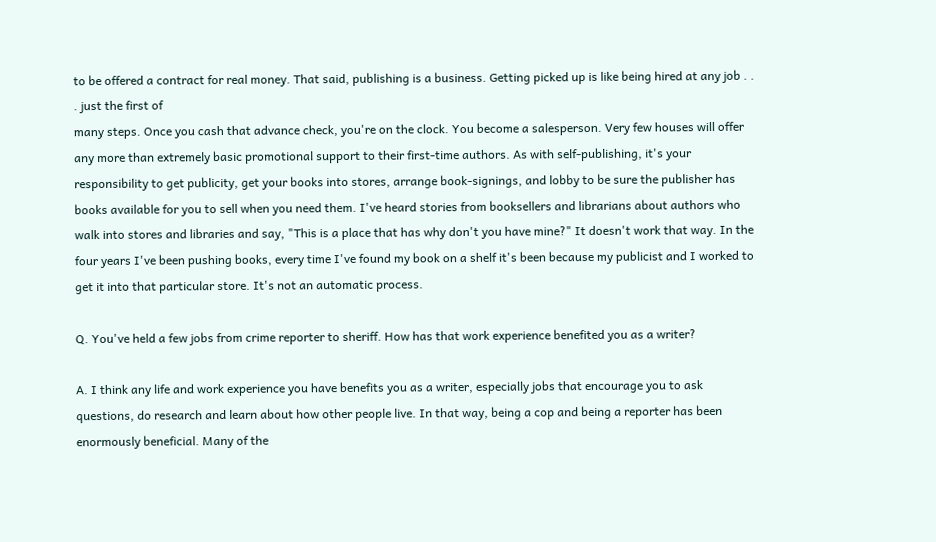to be offered a contract for real money. That said, publishing is a business. Getting picked up is like being hired at any job . . . just the first of
many steps. Once you cash that advance check, you're on the clock. You become a salesperson. Very few houses will offer any more than extremely basic promotional support to their first-time authors. As with self-publishing, it's your responsibility to get publicity, get your books into stores, arrange book-signings, and lobby to be sure the publisher has books available for you to sell when you need them. I've heard stories from booksellers and librarians about authors who walk into stores and libraries and say, "This is a place that has why don't you have mine?" It doesn't work that way. In the four years I've been pushing books, every time I've found my book on a shelf it's been because my publicist and I worked to get it into that particular store. It's not an automatic process.

Q. You've held a few jobs from crime reporter to sheriff. How has that work experience benefited you as a writer?

A. I think any life and work experience you have benefits you as a writer, especially jobs that encourage you to ask questions, do research and learn about how other people live. In that way, being a cop and being a reporter has been enormously beneficial. Many of the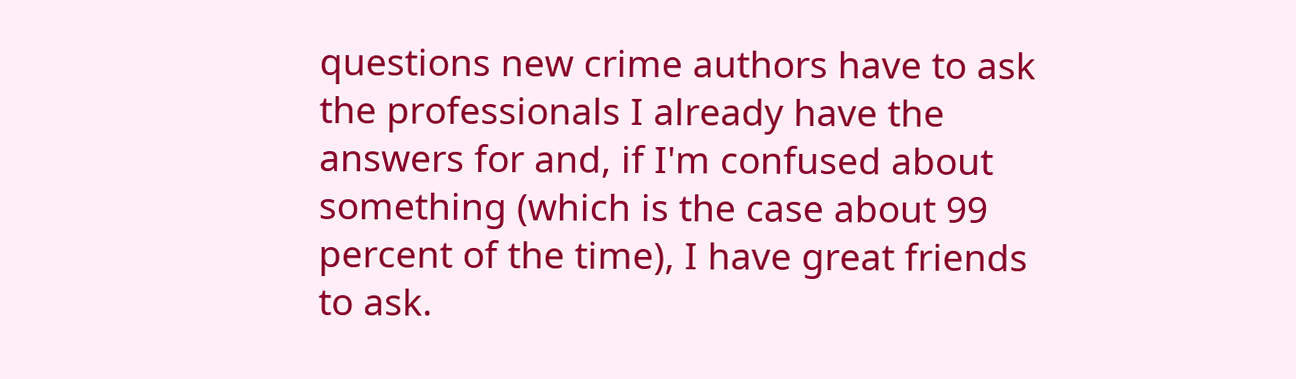questions new crime authors have to ask the professionals I already have the answers for and, if I'm confused about something (which is the case about 99 percent of the time), I have great friends to ask.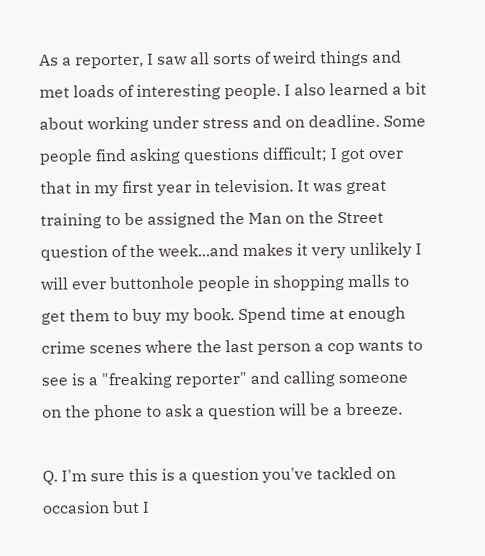As a reporter, I saw all sorts of weird things and met loads of interesting people. I also learned a bit about working under stress and on deadline. Some people find asking questions difficult; I got over that in my first year in television. It was great training to be assigned the Man on the Street question of the week...and makes it very unlikely I will ever buttonhole people in shopping malls to get them to buy my book. Spend time at enough crime scenes where the last person a cop wants to see is a "freaking reporter" and calling someone on the phone to ask a question will be a breeze.

Q. I'm sure this is a question you've tackled on occasion but I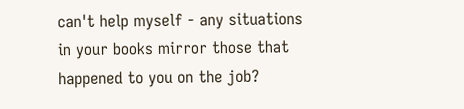can't help myself - any situations in your books mirror those that happened to you on the job?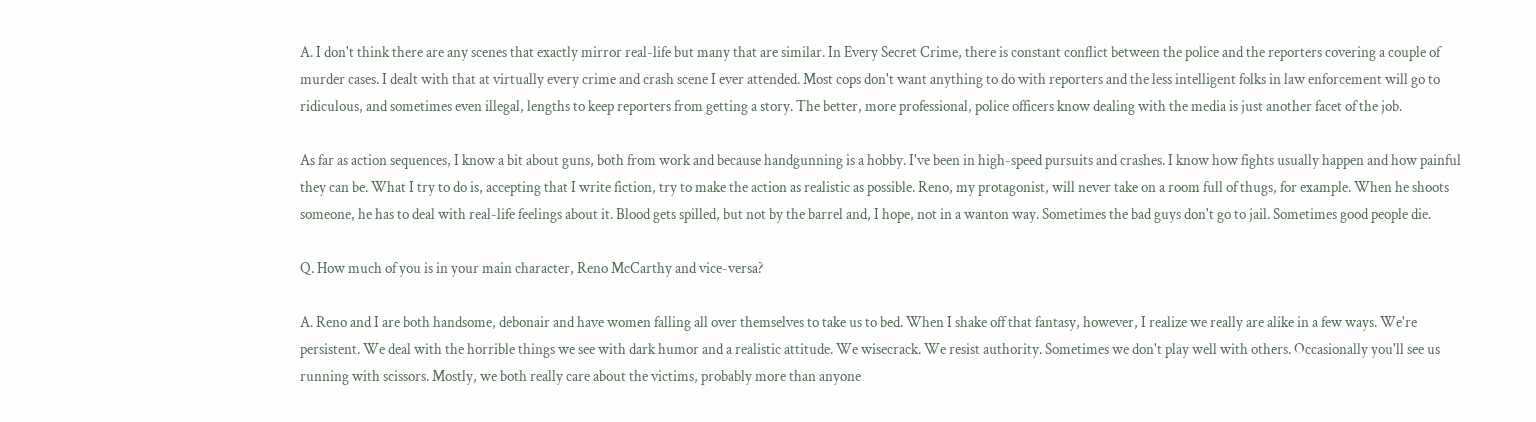A. I don't think there are any scenes that exactly mirror real-life but many that are similar. In Every Secret Crime, there is constant conflict between the police and the reporters covering a couple of murder cases. I dealt with that at virtually every crime and crash scene I ever attended. Most cops don't want anything to do with reporters and the less intelligent folks in law enforcement will go to ridiculous, and sometimes even illegal, lengths to keep reporters from getting a story. The better, more professional, police officers know dealing with the media is just another facet of the job.

As far as action sequences, I know a bit about guns, both from work and because handgunning is a hobby. I've been in high-speed pursuits and crashes. I know how fights usually happen and how painful they can be. What I try to do is, accepting that I write fiction, try to make the action as realistic as possible. Reno, my protagonist, will never take on a room full of thugs, for example. When he shoots someone, he has to deal with real-life feelings about it. Blood gets spilled, but not by the barrel and, I hope, not in a wanton way. Sometimes the bad guys don't go to jail. Sometimes good people die.

Q. How much of you is in your main character, Reno McCarthy and vice-versa?

A. Reno and I are both handsome, debonair and have women falling all over themselves to take us to bed. When I shake off that fantasy, however, I realize we really are alike in a few ways. We're persistent. We deal with the horrible things we see with dark humor and a realistic attitude. We wisecrack. We resist authority. Sometimes we don't play well with others. Occasionally you'll see us running with scissors. Mostly, we both really care about the victims, probably more than anyone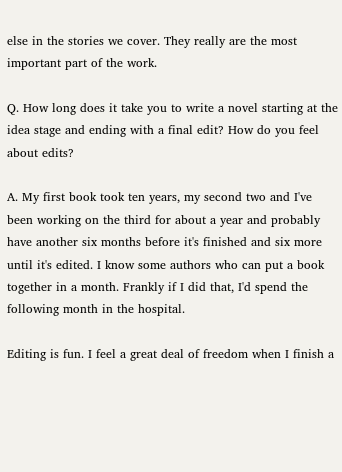else in the stories we cover. They really are the most important part of the work.

Q. How long does it take you to write a novel starting at the idea stage and ending with a final edit? How do you feel about edits?

A. My first book took ten years, my second two and I've been working on the third for about a year and probably have another six months before it's finished and six more until it's edited. I know some authors who can put a book together in a month. Frankly if I did that, I'd spend the following month in the hospital.

Editing is fun. I feel a great deal of freedom when I finish a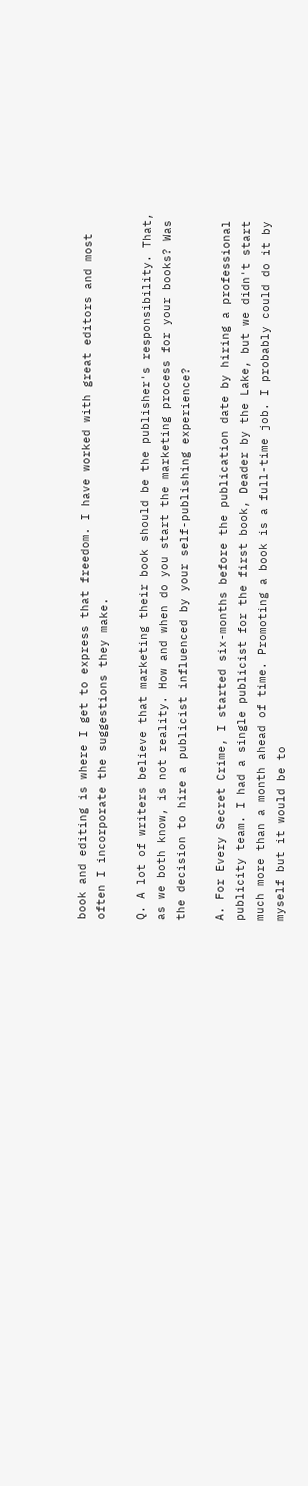book and editing is where I get to express that freedom. I have worked with great editors and most often I incorporate the suggestions they make.

Q. A lot of writers believe that marketing their book should be the publisher's responsibility. That, as we both know, is not reality. How and when do you start the marketing process for your books? Was the decision to hire a publicist influenced by your self-publishing experience?

A. For Every Secret Crime, I started six-months before the publication date by hiring a professional publicity team. I had a single publicist for the first book, Deader by the Lake, but we didn't start much more than a month ahead of time. Promoting a book is a full-time job. I probably could do it by myself but it would be to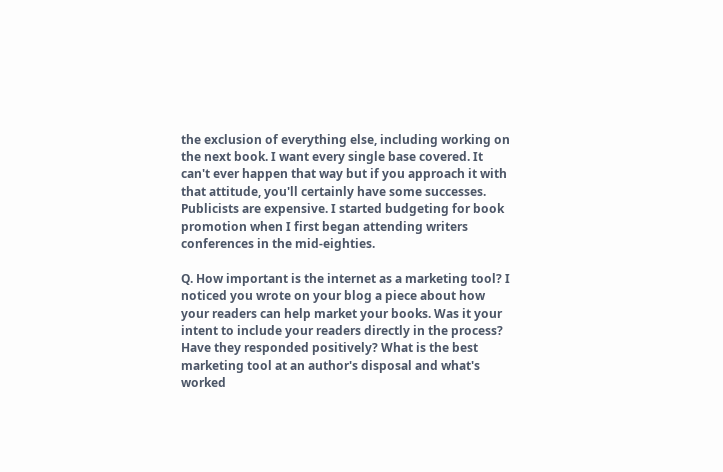the exclusion of everything else, including working on the next book. I want every single base covered. It can't ever happen that way but if you approach it with that attitude, you'll certainly have some successes. Publicists are expensive. I started budgeting for book promotion when I first began attending writers conferences in the mid-eighties.

Q. How important is the internet as a marketing tool? I noticed you wrote on your blog a piece about how your readers can help market your books. Was it your intent to include your readers directly in the process? Have they responded positively? What is the best marketing tool at an author's disposal and what's worked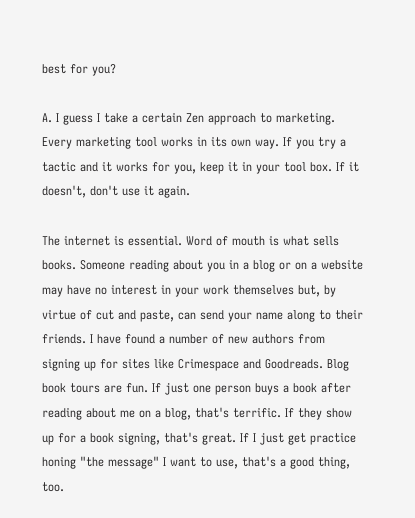best for you?

A. I guess I take a certain Zen approach to marketing. Every marketing tool works in its own way. If you try a tactic and it works for you, keep it in your tool box. If it doesn't, don't use it again.

The internet is essential. Word of mouth is what sells books. Someone reading about you in a blog or on a website may have no interest in your work themselves but, by virtue of cut and paste, can send your name along to their friends. I have found a number of new authors from signing up for sites like Crimespace and Goodreads. Blog book tours are fun. If just one person buys a book after reading about me on a blog, that's terrific. If they show up for a book signing, that's great. If I just get practice honing "the message" I want to use, that's a good thing, too.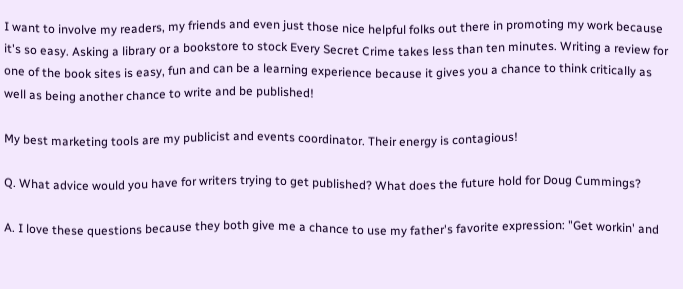I want to involve my readers, my friends and even just those nice helpful folks out there in promoting my work because it's so easy. Asking a library or a bookstore to stock Every Secret Crime takes less than ten minutes. Writing a review for one of the book sites is easy, fun and can be a learning experience because it gives you a chance to think critically as well as being another chance to write and be published!

My best marketing tools are my publicist and events coordinator. Their energy is contagious!

Q. What advice would you have for writers trying to get published? What does the future hold for Doug Cummings?

A. I love these questions because they both give me a chance to use my father's favorite expression: "Get workin' and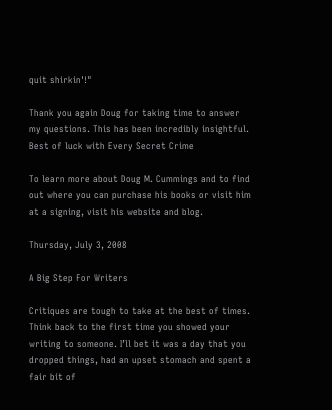quit shirkin'!"

Thank you again Doug for taking time to answer my questions. This has been incredibly insightful. Best of luck with Every Secret Crime

To learn more about Doug M. Cummings and to find out where you can purchase his books or visit him at a signing, visit his website and blog.

Thursday, July 3, 2008

A Big Step For Writers

Critiques are tough to take at the best of times. Think back to the first time you showed your writing to someone. I’ll bet it was a day that you dropped things, had an upset stomach and spent a fair bit of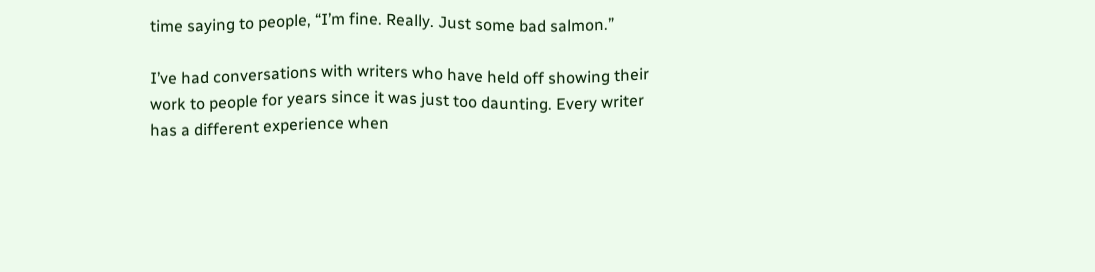time saying to people, “I’m fine. Really. Just some bad salmon.”

I’ve had conversations with writers who have held off showing their work to people for years since it was just too daunting. Every writer has a different experience when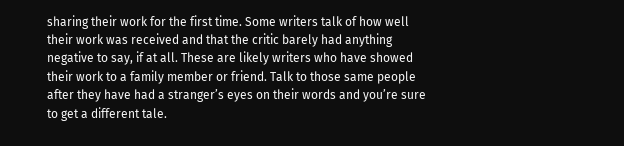sharing their work for the first time. Some writers talk of how well their work was received and that the critic barely had anything negative to say, if at all. These are likely writers who have showed their work to a family member or friend. Talk to those same people after they have had a stranger’s eyes on their words and you’re sure to get a different tale.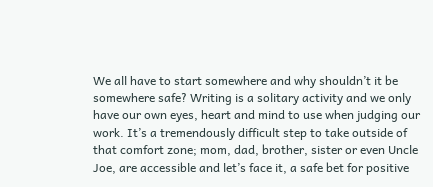We all have to start somewhere and why shouldn’t it be somewhere safe? Writing is a solitary activity and we only have our own eyes, heart and mind to use when judging our work. It’s a tremendously difficult step to take outside of that comfort zone; mom, dad, brother, sister or even Uncle Joe, are accessible and let’s face it, a safe bet for positive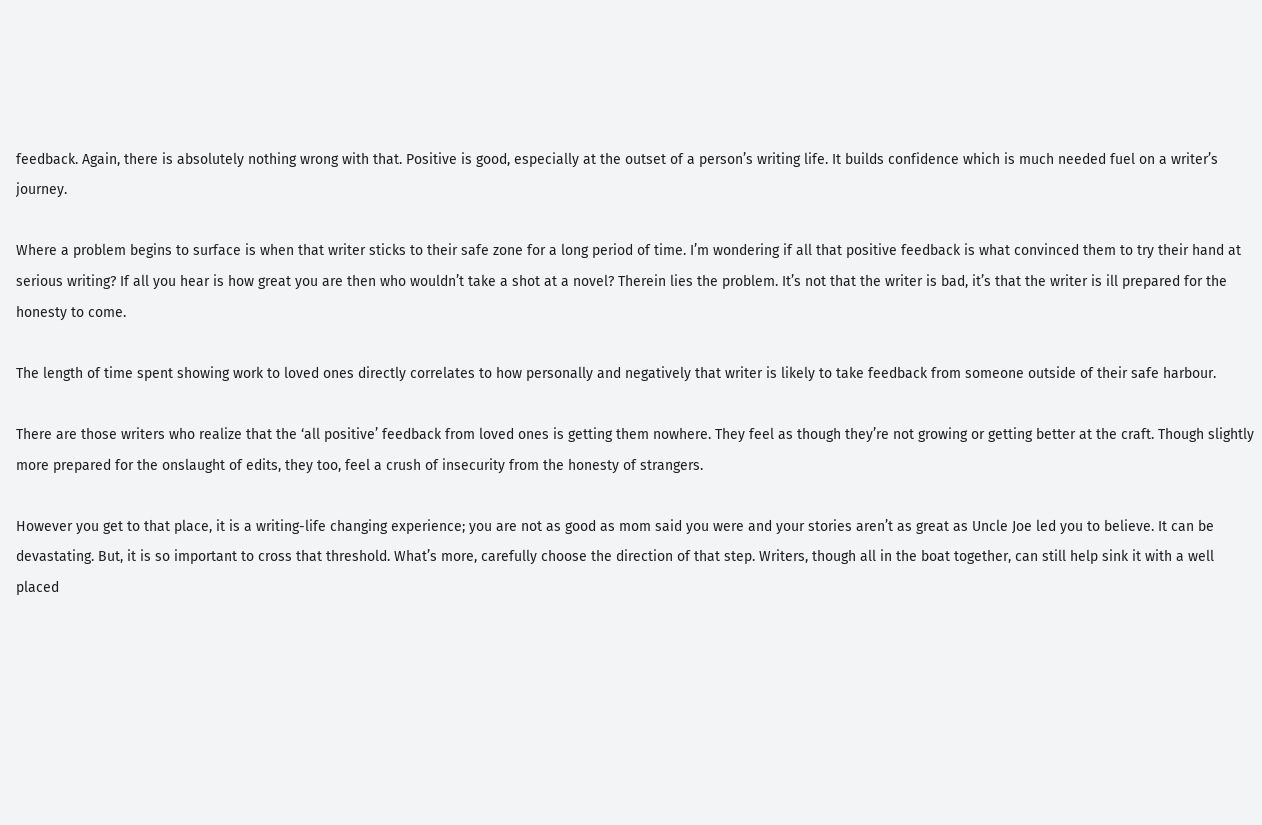feedback. Again, there is absolutely nothing wrong with that. Positive is good, especially at the outset of a person’s writing life. It builds confidence which is much needed fuel on a writer’s journey.

Where a problem begins to surface is when that writer sticks to their safe zone for a long period of time. I’m wondering if all that positive feedback is what convinced them to try their hand at serious writing? If all you hear is how great you are then who wouldn’t take a shot at a novel? Therein lies the problem. It’s not that the writer is bad, it’s that the writer is ill prepared for the honesty to come.

The length of time spent showing work to loved ones directly correlates to how personally and negatively that writer is likely to take feedback from someone outside of their safe harbour.

There are those writers who realize that the ‘all positive’ feedback from loved ones is getting them nowhere. They feel as though they’re not growing or getting better at the craft. Though slightly more prepared for the onslaught of edits, they too, feel a crush of insecurity from the honesty of strangers.

However you get to that place, it is a writing-life changing experience; you are not as good as mom said you were and your stories aren’t as great as Uncle Joe led you to believe. It can be devastating. But, it is so important to cross that threshold. What’s more, carefully choose the direction of that step. Writers, though all in the boat together, can still help sink it with a well placed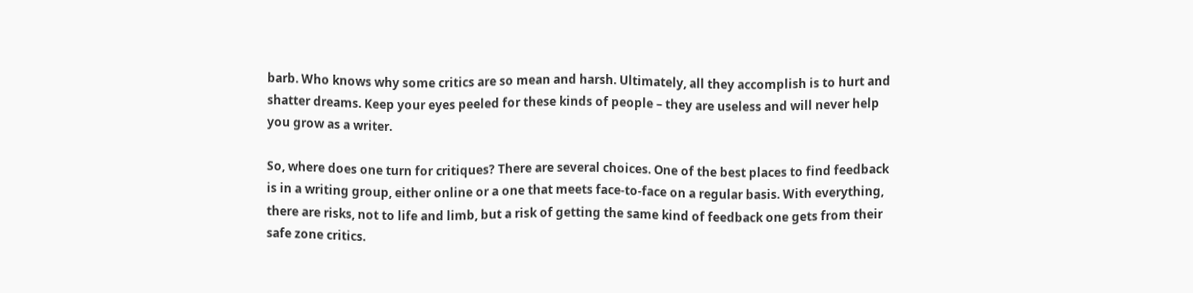barb. Who knows why some critics are so mean and harsh. Ultimately, all they accomplish is to hurt and shatter dreams. Keep your eyes peeled for these kinds of people – they are useless and will never help you grow as a writer.

So, where does one turn for critiques? There are several choices. One of the best places to find feedback is in a writing group, either online or a one that meets face-to-face on a regular basis. With everything, there are risks, not to life and limb, but a risk of getting the same kind of feedback one gets from their safe zone critics.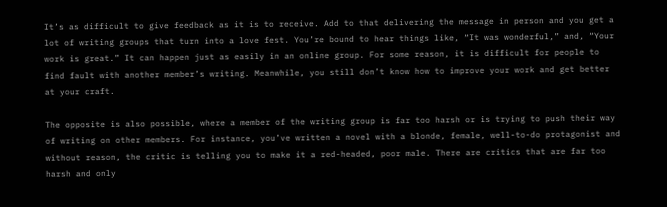It’s as difficult to give feedback as it is to receive. Add to that delivering the message in person and you get a lot of writing groups that turn into a love fest. You’re bound to hear things like, “It was wonderful,” and, “Your work is great.” It can happen just as easily in an online group. For some reason, it is difficult for people to find fault with another member’s writing. Meanwhile, you still don’t know how to improve your work and get better at your craft.

The opposite is also possible, where a member of the writing group is far too harsh or is trying to push their way of writing on other members. For instance, you’ve written a novel with a blonde, female, well-to-do protagonist and without reason, the critic is telling you to make it a red-headed, poor male. There are critics that are far too harsh and only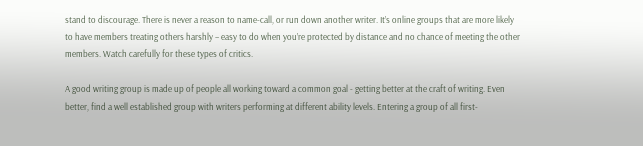stand to discourage. There is never a reason to name-call, or run down another writer. It’s online groups that are more likely to have members treating others harshly – easy to do when you’re protected by distance and no chance of meeting the other members. Watch carefully for these types of critics.

A good writing group is made up of people all working toward a common goal - getting better at the craft of writing. Even better, find a well established group with writers performing at different ability levels. Entering a group of all first-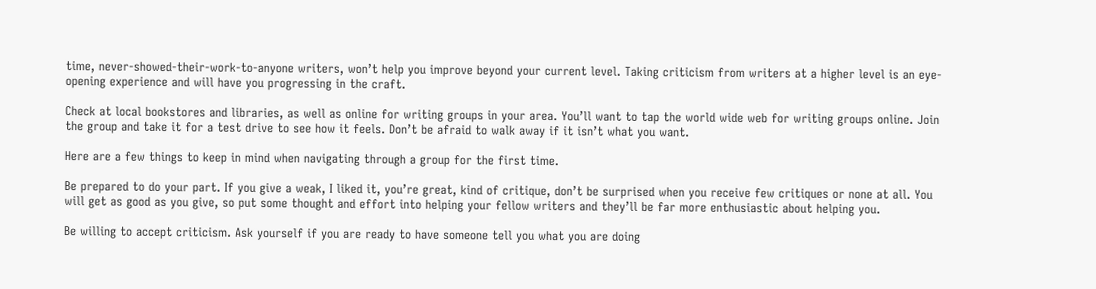time, never-showed-their-work-to-anyone writers, won’t help you improve beyond your current level. Taking criticism from writers at a higher level is an eye-opening experience and will have you progressing in the craft.

Check at local bookstores and libraries, as well as online for writing groups in your area. You’ll want to tap the world wide web for writing groups online. Join the group and take it for a test drive to see how it feels. Don’t be afraid to walk away if it isn’t what you want.

Here are a few things to keep in mind when navigating through a group for the first time.

Be prepared to do your part. If you give a weak, I liked it, you’re great, kind of critique, don’t be surprised when you receive few critiques or none at all. You will get as good as you give, so put some thought and effort into helping your fellow writers and they’ll be far more enthusiastic about helping you.

Be willing to accept criticism. Ask yourself if you are ready to have someone tell you what you are doing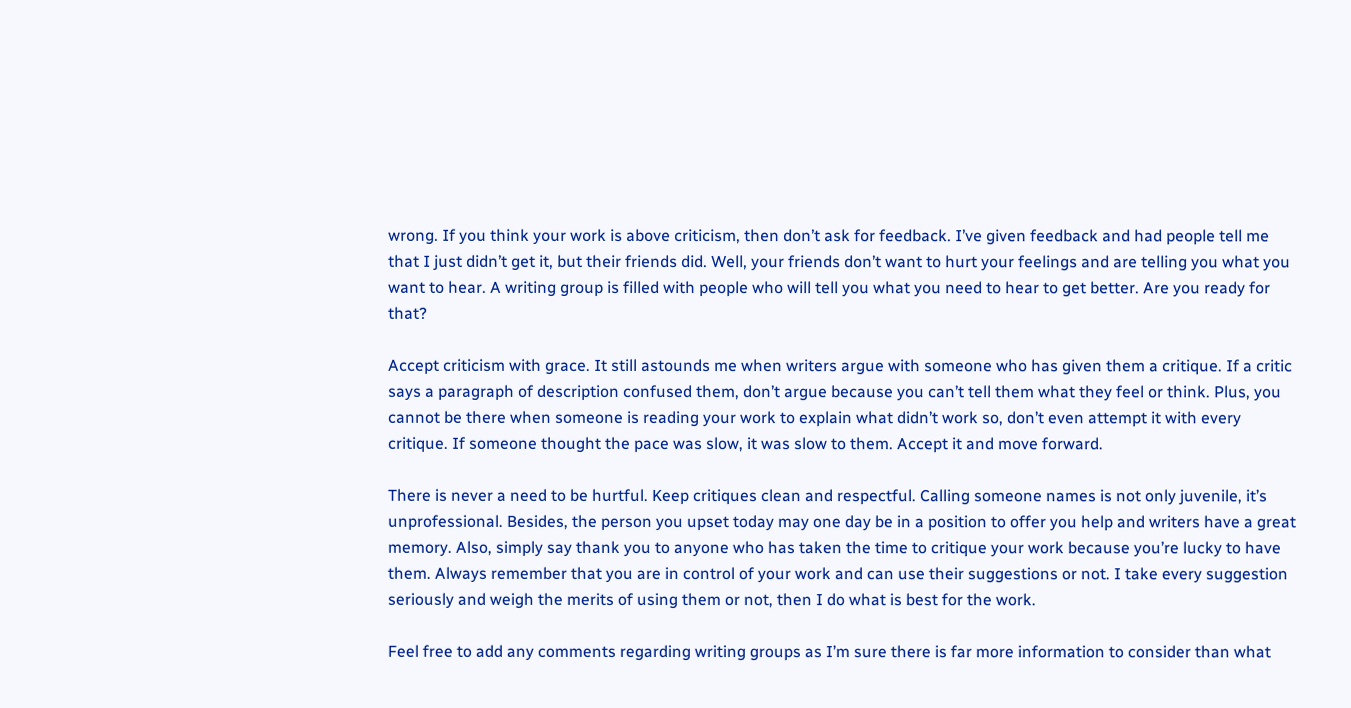wrong. If you think your work is above criticism, then don’t ask for feedback. I’ve given feedback and had people tell me that I just didn’t get it, but their friends did. Well, your friends don’t want to hurt your feelings and are telling you what you want to hear. A writing group is filled with people who will tell you what you need to hear to get better. Are you ready for that?

Accept criticism with grace. It still astounds me when writers argue with someone who has given them a critique. If a critic says a paragraph of description confused them, don’t argue because you can’t tell them what they feel or think. Plus, you cannot be there when someone is reading your work to explain what didn’t work so, don’t even attempt it with every critique. If someone thought the pace was slow, it was slow to them. Accept it and move forward.

There is never a need to be hurtful. Keep critiques clean and respectful. Calling someone names is not only juvenile, it’s unprofessional. Besides, the person you upset today may one day be in a position to offer you help and writers have a great memory. Also, simply say thank you to anyone who has taken the time to critique your work because you’re lucky to have them. Always remember that you are in control of your work and can use their suggestions or not. I take every suggestion seriously and weigh the merits of using them or not, then I do what is best for the work.

Feel free to add any comments regarding writing groups as I’m sure there is far more information to consider than what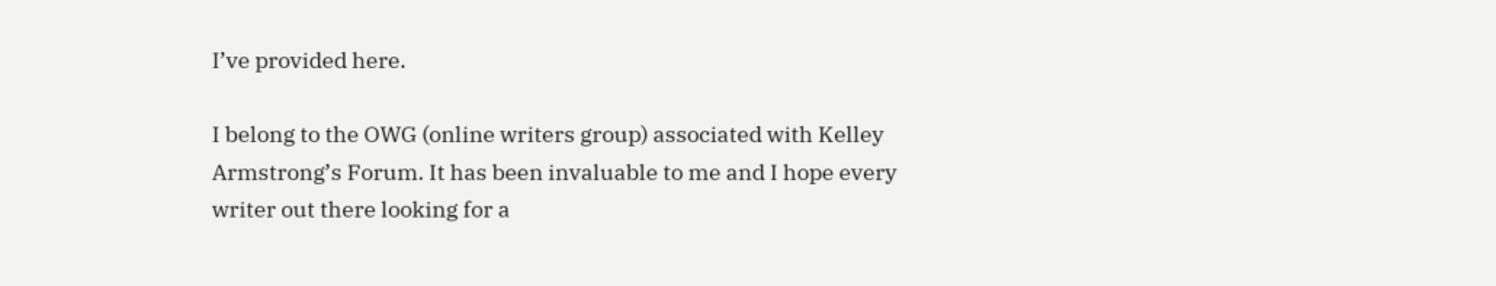I’ve provided here.

I belong to the OWG (online writers group) associated with Kelley Armstrong’s Forum. It has been invaluable to me and I hope every writer out there looking for a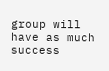group will have as much success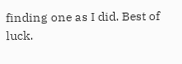finding one as I did. Best of luck.